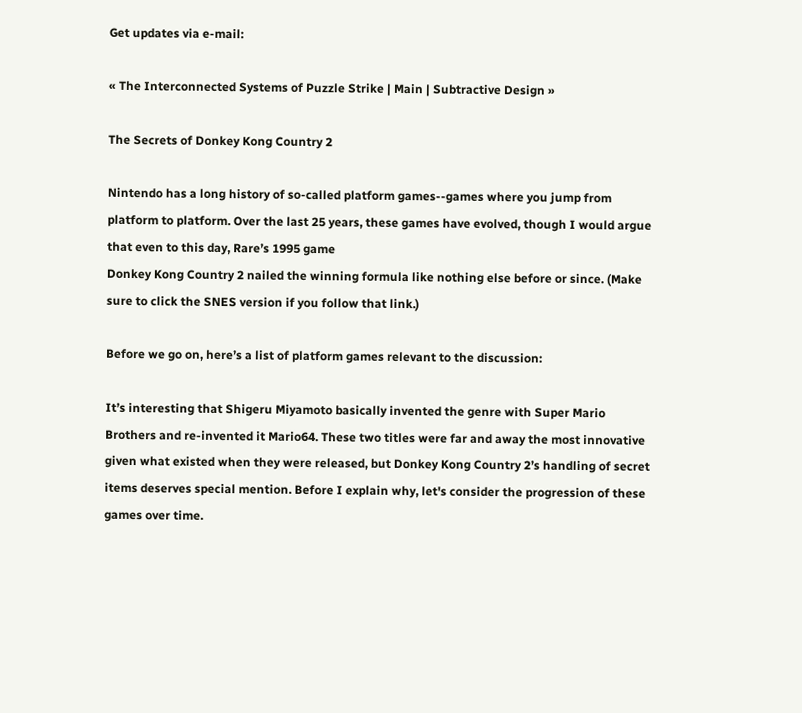Get updates via e-mail:

« The Interconnected Systems of Puzzle Strike | Main | Subtractive Design »

The Secrets of Donkey Kong Country 2

Nintendo has a long history of so-called platform games--games where you jump from platform to platform. Over the last 25 years, these games have evolved, though I would argue that even to this day, Rare’s 1995 game
Donkey Kong Country 2 nailed the winning formula like nothing else before or since. (Make sure to click the SNES version if you follow that link.)

Before we go on, here’s a list of platform games relevant to the discussion:

It’s interesting that Shigeru Miyamoto basically invented the genre with Super Mario Brothers and re-invented it Mario64. These two titles were far and away the most innovative given what existed when they were released, but Donkey Kong Country 2’s handling of secret items deserves special mention. Before I explain why, let's consider the progression of these games over time.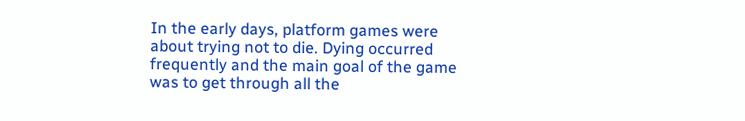In the early days, platform games were about trying not to die. Dying occurred frequently and the main goal of the game was to get through all the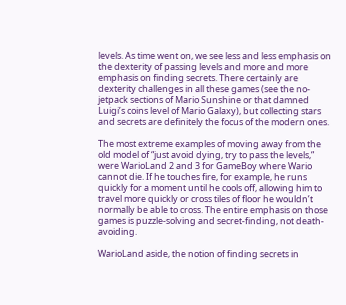levels. As time went on, we see less and less emphasis on the dexterity of passing levels and more and more emphasis on finding secrets. There certainly are dexterity challenges in all these games (see the no-jetpack sections of Mario Sunshine or that damned Luigi’s coins level of Mario Galaxy), but collecting stars and secrets are definitely the focus of the modern ones.

The most extreme examples of moving away from the old model of “just avoid dying, try to pass the levels,” were WarioLand 2 and 3 for GameBoy where Wario cannot die. If he touches fire, for example, he runs quickly for a moment until he cools off, allowing him to travel more quickly or cross tiles of floor he wouldn’t normally be able to cross. The entire emphasis on those games is puzzle-solving and secret-finding, not death-avoiding.

WarioLand aside, the notion of finding secrets in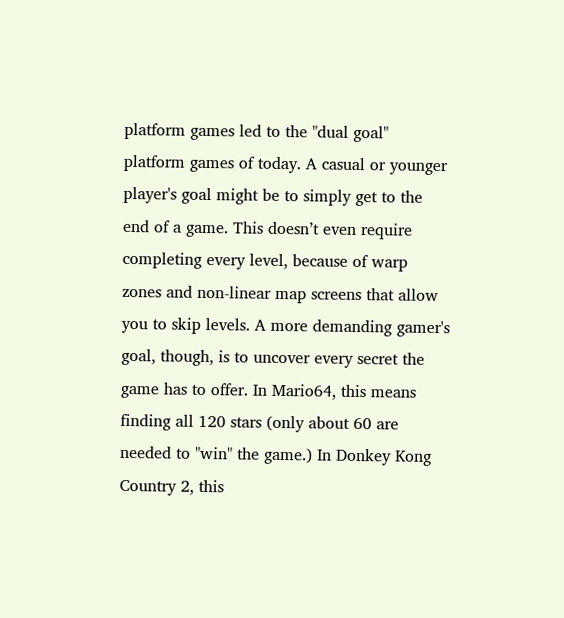platform games led to the "dual goal" platform games of today. A casual or younger player's goal might be to simply get to the end of a game. This doesn’t even require completing every level, because of warp zones and non-linear map screens that allow you to skip levels. A more demanding gamer's goal, though, is to uncover every secret the game has to offer. In Mario64, this means finding all 120 stars (only about 60 are needed to "win" the game.) In Donkey Kong Country 2, this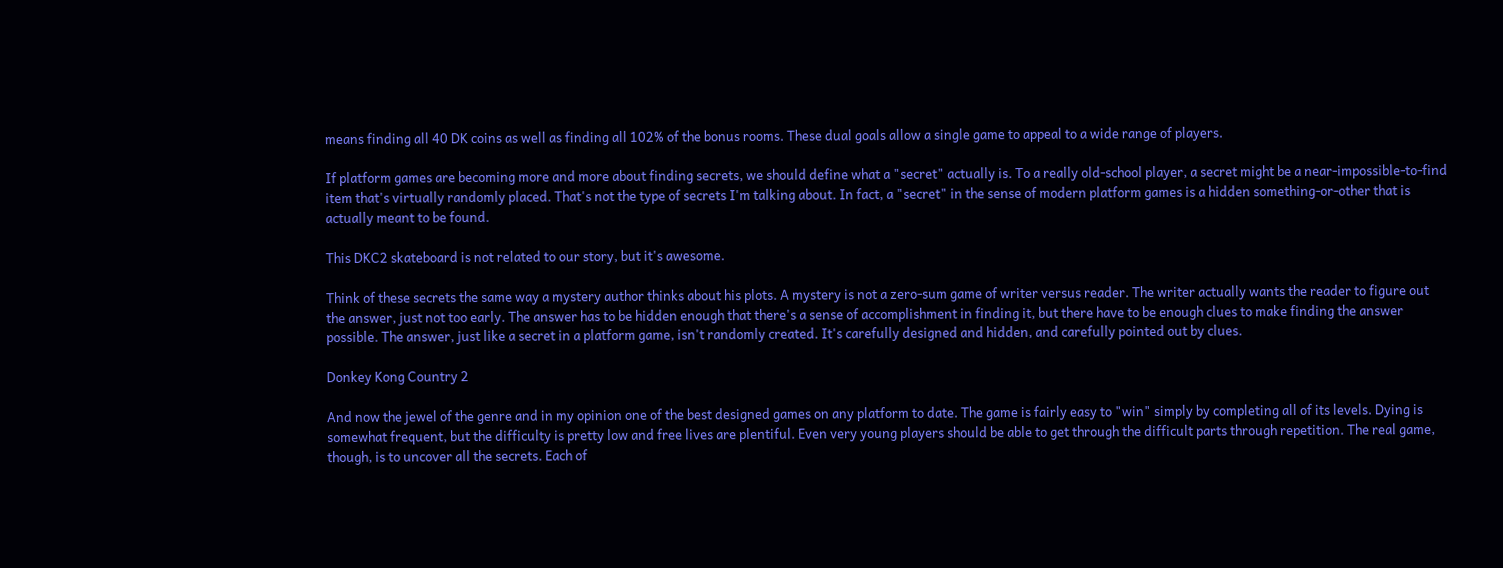means finding all 40 DK coins as well as finding all 102% of the bonus rooms. These dual goals allow a single game to appeal to a wide range of players.

If platform games are becoming more and more about finding secrets, we should define what a "secret" actually is. To a really old-school player, a secret might be a near-impossible-to-find item that's virtually randomly placed. That's not the type of secrets I'm talking about. In fact, a "secret" in the sense of modern platform games is a hidden something-or-other that is actually meant to be found.

This DKC2 skateboard is not related to our story, but it's awesome.

Think of these secrets the same way a mystery author thinks about his plots. A mystery is not a zero-sum game of writer versus reader. The writer actually wants the reader to figure out the answer, just not too early. The answer has to be hidden enough that there's a sense of accomplishment in finding it, but there have to be enough clues to make finding the answer possible. The answer, just like a secret in a platform game, isn't randomly created. It's carefully designed and hidden, and carefully pointed out by clues.

Donkey Kong Country 2

And now the jewel of the genre and in my opinion one of the best designed games on any platform to date. The game is fairly easy to "win" simply by completing all of its levels. Dying is somewhat frequent, but the difficulty is pretty low and free lives are plentiful. Even very young players should be able to get through the difficult parts through repetition. The real game, though, is to uncover all the secrets. Each of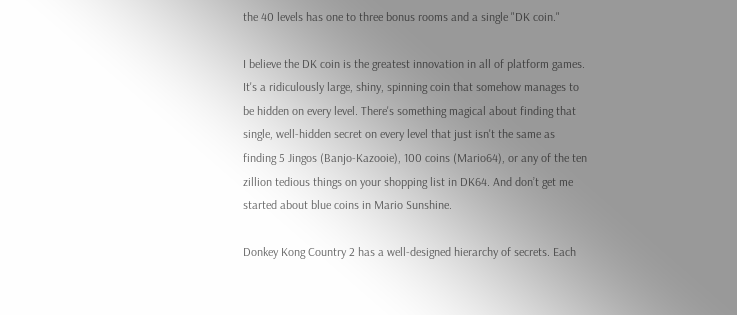the 40 levels has one to three bonus rooms and a single "DK coin."

I believe the DK coin is the greatest innovation in all of platform games. It's a ridiculously large, shiny, spinning coin that somehow manages to be hidden on every level. There's something magical about finding that single, well-hidden secret on every level that just isn't the same as finding 5 Jingos (Banjo-Kazooie), 100 coins (Mario64), or any of the ten zillion tedious things on your shopping list in DK64. And don’t get me started about blue coins in Mario Sunshine.

Donkey Kong Country 2 has a well-designed hierarchy of secrets. Each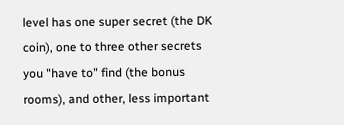level has one super secret (the DK coin), one to three other secrets you "have to" find (the bonus rooms), and other, less important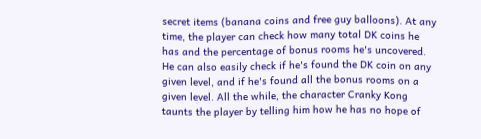secret items (banana coins and free guy balloons). At any time, the player can check how many total DK coins he has and the percentage of bonus rooms he's uncovered. He can also easily check if he's found the DK coin on any given level, and if he's found all the bonus rooms on a given level. All the while, the character Cranky Kong taunts the player by telling him how he has no hope of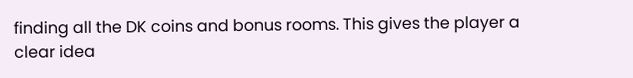finding all the DK coins and bonus rooms. This gives the player a clear idea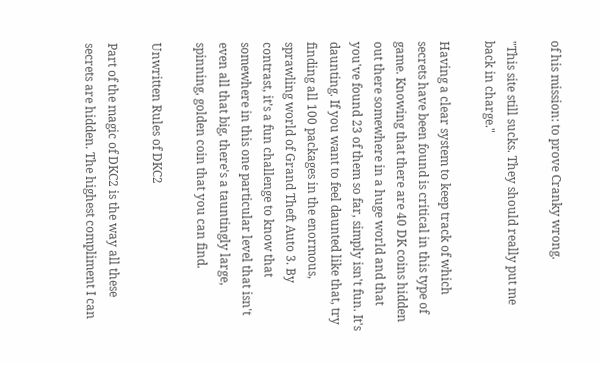of his mission: to prove Cranky wrong.

"This site still sucks. They should really put me back in charge."

Having a clear system to keep track of which secrets have been found is critical in this type of game. Knowing that there are 40 DK coins hidden out there somewhere in a huge world and that you've found 23 of them so far, simply isn't fun. It's daunting. If you want to feel daunted like that, try finding all 100 packages in the enormous, sprawling world of Grand Theft Auto 3. By contrast, it’s a fun challenge to know that somewhere in this one particular level that isn't even all that big, there's a tauntingly large, spinning, golden coin that you can find.

Unwritten Rules of DKC2

Part of the magic of DKC2 is the way all these secrets are hidden. The highest compliment I can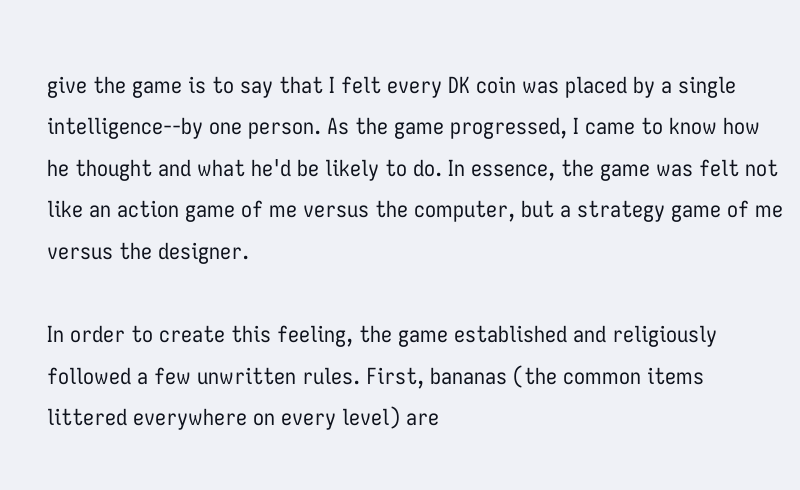give the game is to say that I felt every DK coin was placed by a single intelligence--by one person. As the game progressed, I came to know how he thought and what he'd be likely to do. In essence, the game was felt not like an action game of me versus the computer, but a strategy game of me versus the designer.

In order to create this feeling, the game established and religiously followed a few unwritten rules. First, bananas (the common items littered everywhere on every level) are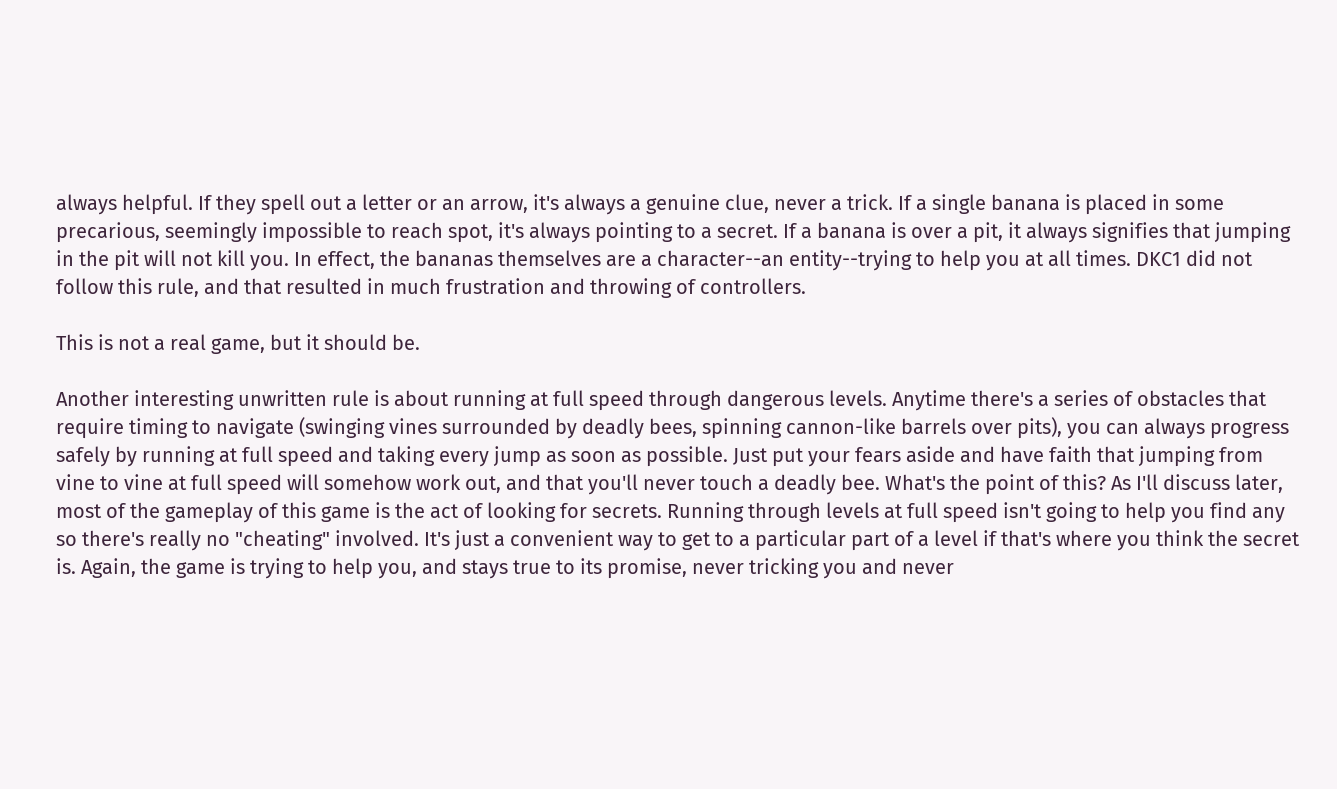always helpful. If they spell out a letter or an arrow, it's always a genuine clue, never a trick. If a single banana is placed in some precarious, seemingly impossible to reach spot, it's always pointing to a secret. If a banana is over a pit, it always signifies that jumping in the pit will not kill you. In effect, the bananas themselves are a character--an entity--trying to help you at all times. DKC1 did not follow this rule, and that resulted in much frustration and throwing of controllers.

This is not a real game, but it should be.

Another interesting unwritten rule is about running at full speed through dangerous levels. Anytime there's a series of obstacles that require timing to navigate (swinging vines surrounded by deadly bees, spinning cannon-like barrels over pits), you can always progress safely by running at full speed and taking every jump as soon as possible. Just put your fears aside and have faith that jumping from vine to vine at full speed will somehow work out, and that you'll never touch a deadly bee. What's the point of this? As I'll discuss later, most of the gameplay of this game is the act of looking for secrets. Running through levels at full speed isn't going to help you find any so there's really no "cheating" involved. It's just a convenient way to get to a particular part of a level if that's where you think the secret is. Again, the game is trying to help you, and stays true to its promise, never tricking you and never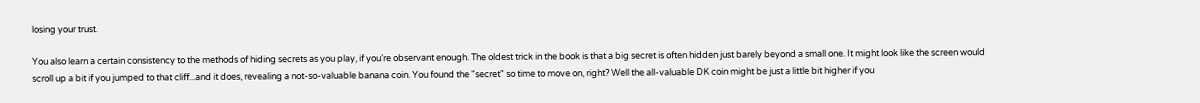losing your trust.

You also learn a certain consistency to the methods of hiding secrets as you play, if you’re observant enough. The oldest trick in the book is that a big secret is often hidden just barely beyond a small one. It might look like the screen would scroll up a bit if you jumped to that cliff...and it does, revealing a not-so-valuable banana coin. You found the "secret" so time to move on, right? Well the all-valuable DK coin might be just a little bit higher if you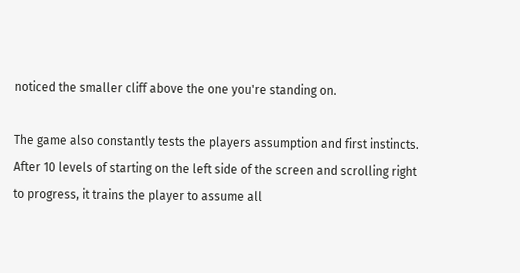noticed the smaller cliff above the one you're standing on.

The game also constantly tests the players assumption and first instincts. After 10 levels of starting on the left side of the screen and scrolling right to progress, it trains the player to assume all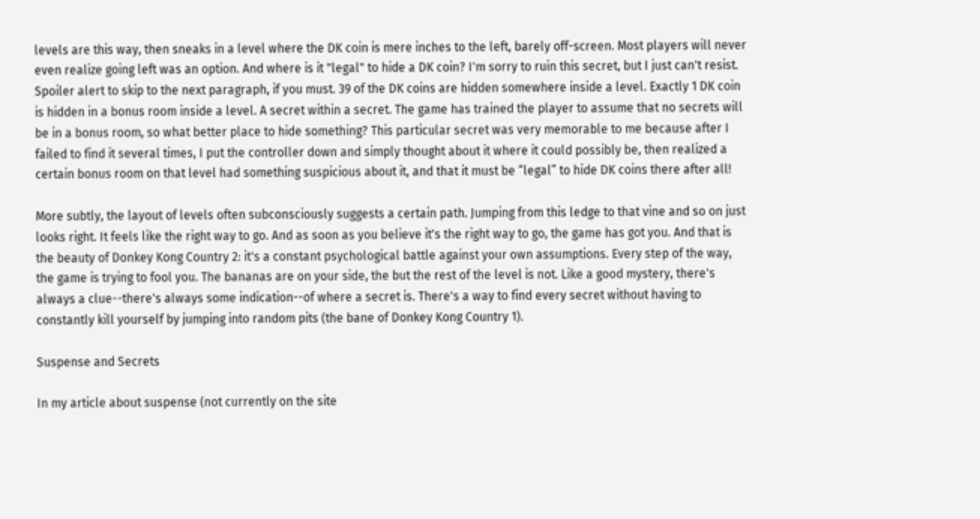levels are this way, then sneaks in a level where the DK coin is mere inches to the left, barely off-screen. Most players will never even realize going left was an option. And where is it "legal" to hide a DK coin? I'm sorry to ruin this secret, but I just can't resist. Spoiler alert to skip to the next paragraph, if you must. 39 of the DK coins are hidden somewhere inside a level. Exactly 1 DK coin is hidden in a bonus room inside a level. A secret within a secret. The game has trained the player to assume that no secrets will be in a bonus room, so what better place to hide something? This particular secret was very memorable to me because after I failed to find it several times, I put the controller down and simply thought about it where it could possibly be, then realized a certain bonus room on that level had something suspicious about it, and that it must be “legal” to hide DK coins there after all!

More subtly, the layout of levels often subconsciously suggests a certain path. Jumping from this ledge to that vine and so on just looks right. It feels like the right way to go. And as soon as you believe it's the right way to go, the game has got you. And that is the beauty of Donkey Kong Country 2: it's a constant psychological battle against your own assumptions. Every step of the way, the game is trying to fool you. The bananas are on your side, the but the rest of the level is not. Like a good mystery, there's always a clue--there's always some indication--of where a secret is. There's a way to find every secret without having to constantly kill yourself by jumping into random pits (the bane of Donkey Kong Country 1).

Suspense and Secrets

In my article about suspense (not currently on the site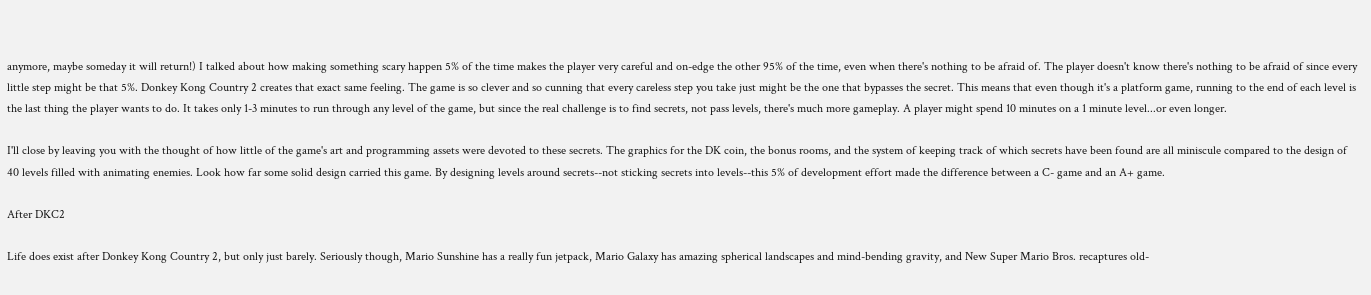anymore, maybe someday it will return!) I talked about how making something scary happen 5% of the time makes the player very careful and on-edge the other 95% of the time, even when there's nothing to be afraid of. The player doesn't know there's nothing to be afraid of since every little step might be that 5%. Donkey Kong Country 2 creates that exact same feeling. The game is so clever and so cunning that every careless step you take just might be the one that bypasses the secret. This means that even though it's a platform game, running to the end of each level is the last thing the player wants to do. It takes only 1-3 minutes to run through any level of the game, but since the real challenge is to find secrets, not pass levels, there's much more gameplay. A player might spend 10 minutes on a 1 minute level...or even longer.

I'll close by leaving you with the thought of how little of the game's art and programming assets were devoted to these secrets. The graphics for the DK coin, the bonus rooms, and the system of keeping track of which secrets have been found are all miniscule compared to the design of 40 levels filled with animating enemies. Look how far some solid design carried this game. By designing levels around secrets--not sticking secrets into levels--this 5% of development effort made the difference between a C- game and an A+ game.

After DKC2

Life does exist after Donkey Kong Country 2, but only just barely. Seriously though, Mario Sunshine has a really fun jetpack, Mario Galaxy has amazing spherical landscapes and mind-bending gravity, and New Super Mario Bros. recaptures old-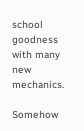school goodness with many new mechanics.

Somehow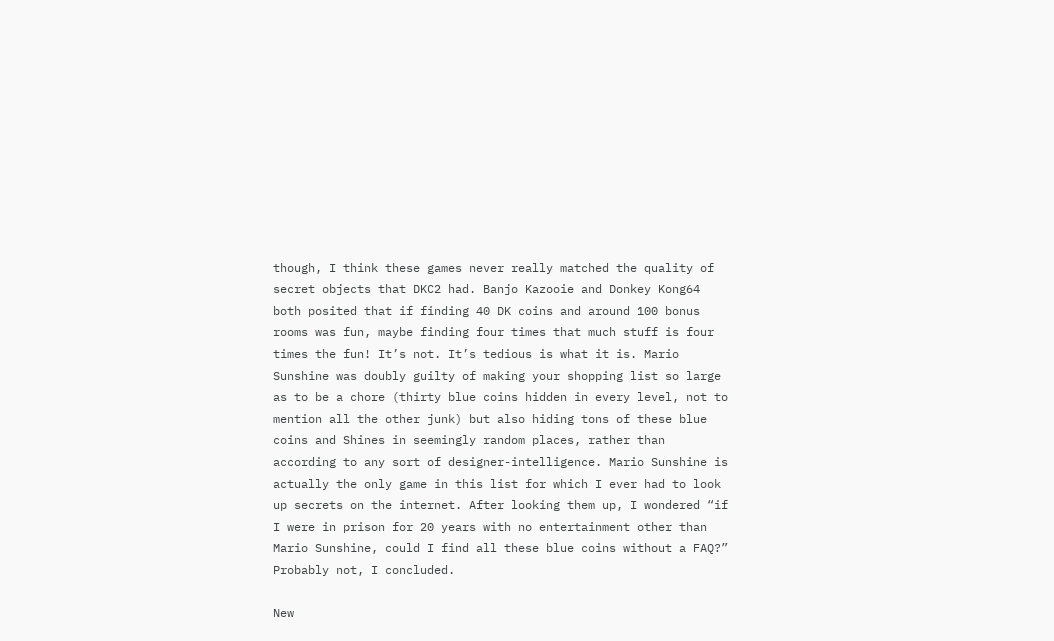though, I think these games never really matched the quality of secret objects that DKC2 had. Banjo Kazooie and Donkey Kong64 both posited that if finding 40 DK coins and around 100 bonus rooms was fun, maybe finding four times that much stuff is four times the fun! It’s not. It’s tedious is what it is. Mario Sunshine was doubly guilty of making your shopping list so large as to be a chore (thirty blue coins hidden in every level, not to mention all the other junk) but also hiding tons of these blue coins and Shines in seemingly random places, rather than according to any sort of designer-intelligence. Mario Sunshine is actually the only game in this list for which I ever had to look up secrets on the internet. After looking them up, I wondered “if I were in prison for 20 years with no entertainment other than Mario Sunshine, could I find all these blue coins without a FAQ?” Probably not, I concluded.

New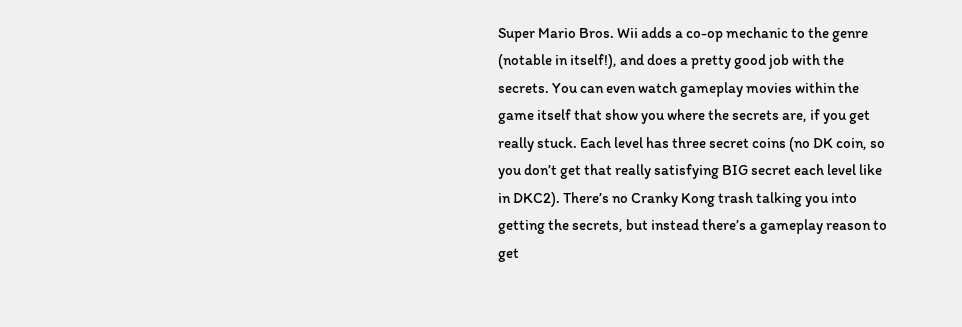Super Mario Bros. Wii adds a co-op mechanic to the genre (notable in itself!), and does a pretty good job with the secrets. You can even watch gameplay movies within the game itself that show you where the secrets are, if you get really stuck. Each level has three secret coins (no DK coin, so you don’t get that really satisfying BIG secret each level like in DKC2). There’s no Cranky Kong trash talking you into getting the secrets, but instead there’s a gameplay reason to get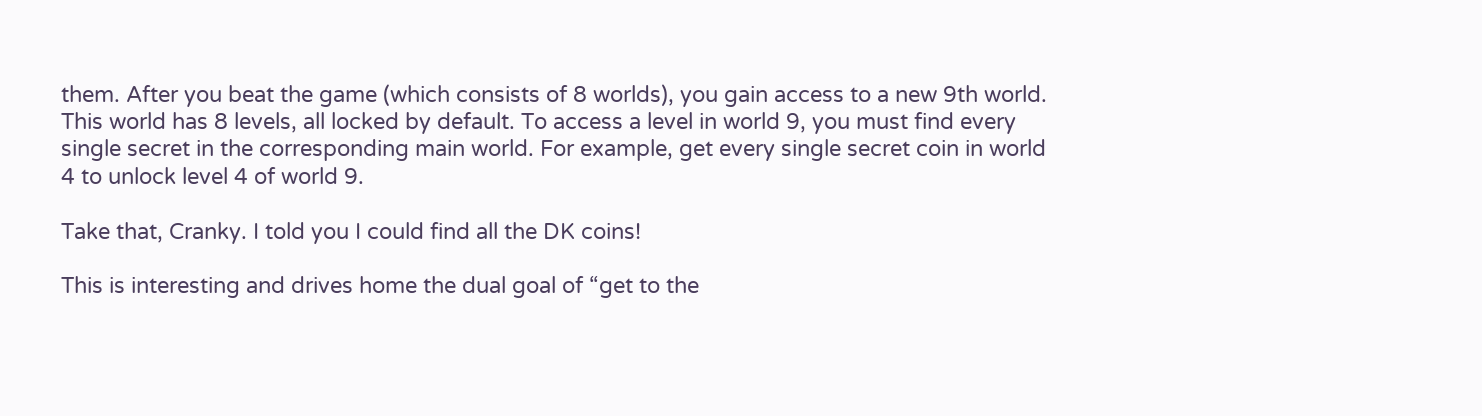them. After you beat the game (which consists of 8 worlds), you gain access to a new 9th world. This world has 8 levels, all locked by default. To access a level in world 9, you must find every single secret in the corresponding main world. For example, get every single secret coin in world 4 to unlock level 4 of world 9.

Take that, Cranky. I told you I could find all the DK coins!

This is interesting and drives home the dual goal of “get to the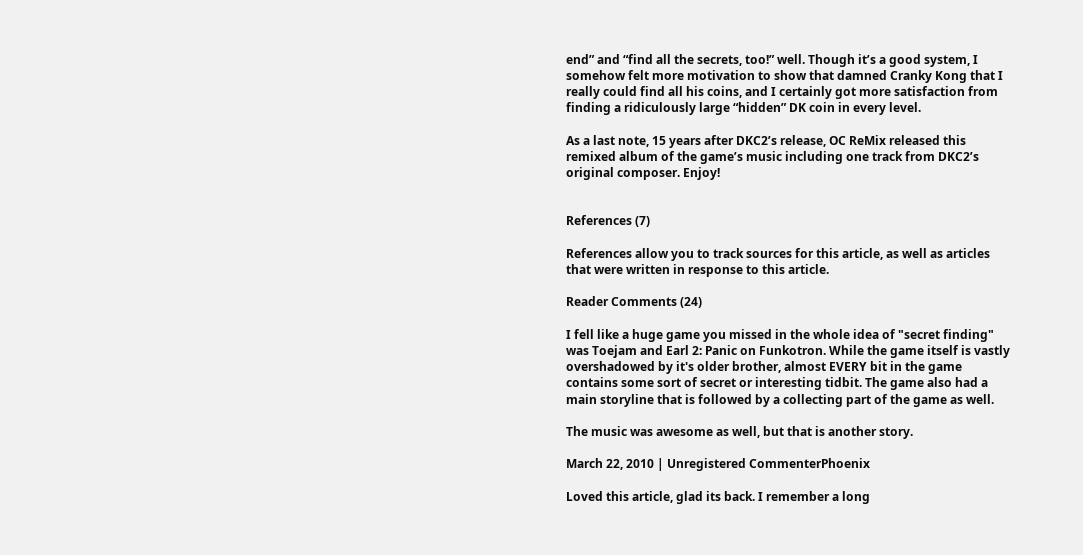end” and “find all the secrets, too!” well. Though it’s a good system, I somehow felt more motivation to show that damned Cranky Kong that I really could find all his coins, and I certainly got more satisfaction from finding a ridiculously large “hidden” DK coin in every level.

As a last note, 15 years after DKC2’s release, OC ReMix released this remixed album of the game’s music including one track from DKC2’s original composer. Enjoy!


References (7)

References allow you to track sources for this article, as well as articles that were written in response to this article.

Reader Comments (24)

I fell like a huge game you missed in the whole idea of "secret finding" was Toejam and Earl 2: Panic on Funkotron. While the game itself is vastly overshadowed by it's older brother, almost EVERY bit in the game contains some sort of secret or interesting tidbit. The game also had a main storyline that is followed by a collecting part of the game as well.

The music was awesome as well, but that is another story.

March 22, 2010 | Unregistered CommenterPhoenix

Loved this article, glad its back. I remember a long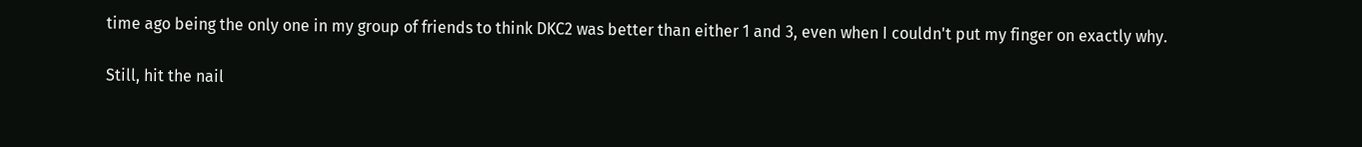time ago being the only one in my group of friends to think DKC2 was better than either 1 and 3, even when I couldn't put my finger on exactly why.

Still, hit the nail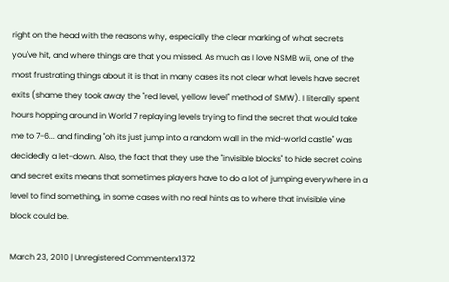right on the head with the reasons why, especially the clear marking of what secrets you've hit, and where things are that you missed. As much as I love NSMB wii, one of the most frustrating things about it is that in many cases its not clear what levels have secret exits (shame they took away the "red level, yellow level" method of SMW). I literally spent hours hopping around in World 7 replaying levels trying to find the secret that would take me to 7-6... and finding "oh its just jump into a random wall in the mid-world castle" was decidedly a let-down. Also, the fact that they use the "invisible blocks" to hide secret coins and secret exits means that sometimes players have to do a lot of jumping everywhere in a level to find something, in some cases with no real hints as to where that invisible vine block could be.

March 23, 2010 | Unregistered Commenterx1372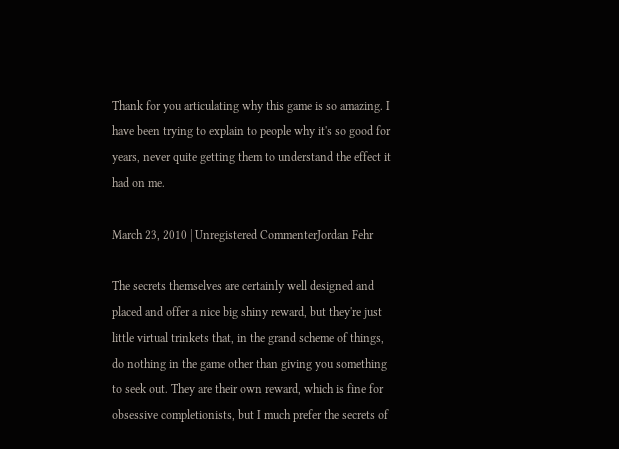Thank for you articulating why this game is so amazing. I have been trying to explain to people why it's so good for years, never quite getting them to understand the effect it had on me.

March 23, 2010 | Unregistered CommenterJordan Fehr

The secrets themselves are certainly well designed and placed and offer a nice big shiny reward, but they're just little virtual trinkets that, in the grand scheme of things, do nothing in the game other than giving you something to seek out. They are their own reward, which is fine for obsessive completionists, but I much prefer the secrets of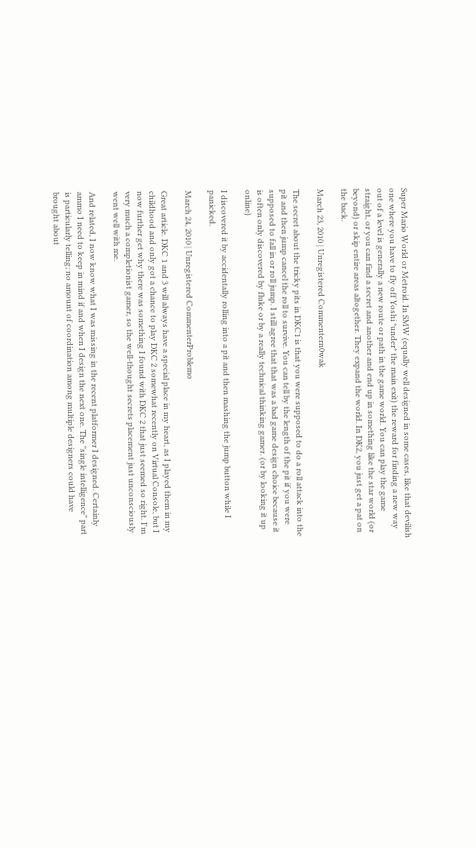Super Mario World or Metroid. In SMW (equally well designed in some cases, like that devilish one where you have to fly off Yoshi *under* the main exit) the reward for finding a new way out of a level is generally a new route or path in the game world. You can play the game straight, or you can find a secret and another and end up in something like the star world (or beyond) or skip entire areas altogether. They expand the world. In DK2, you just get a pat on the back.

March 23, 2010 | Unregistered Commentern0wak

The secret about the tricky pits in DKC1 is that you were supposed to do a roll attack into the pit and then jump cancel the roll to survive. You can tell by the length of the pit if you were supposed to fall in or roll jump. I still agree that that was a bad game design choice because it is often only discovered by fluke or by a really technical thinking gamer. (or by looking it up online)

I discovered it by accidentally rolling into a pit and then mashing the jump button while I panicked.

March 24, 2010 | Unregistered CommenterProblemo

Great article. DKC 1 and 3 will always have a special place in my heart, as I played them in my childhood and only got a chance to play DKC 2 somewhat recently on Virtual Console, but I now further get why there was something I found with DKC 2 that just seemed so right. I'm very much a completionist gamer, so the well-thought secrets placement just unconsciously went well with me.

And related, I now know what I was missing in the recent platformer I designed. Certainly ammo I need to keep in mind if and when I design the next one. The "single intelligence" part is particularly telling; no amount of coordination among multiple designers could have brought about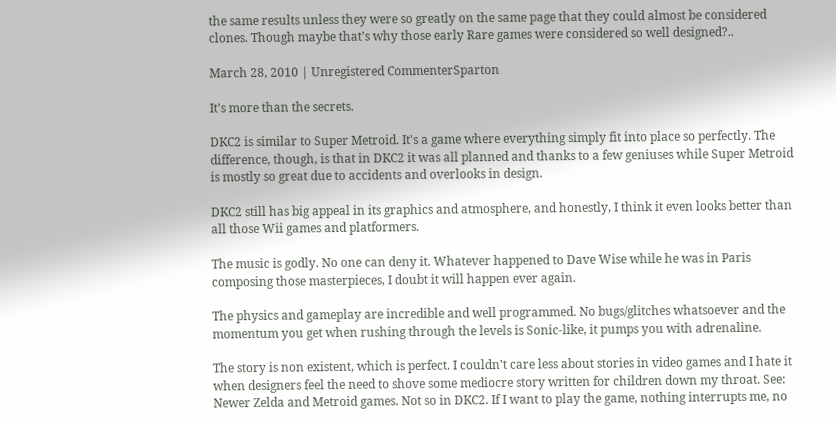the same results unless they were so greatly on the same page that they could almost be considered clones. Though maybe that's why those early Rare games were considered so well designed?..

March 28, 2010 | Unregistered CommenterSparton

It's more than the secrets.

DKC2 is similar to Super Metroid. It's a game where everything simply fit into place so perfectly. The difference, though, is that in DKC2 it was all planned and thanks to a few geniuses while Super Metroid is mostly so great due to accidents and overlooks in design.

DKC2 still has big appeal in its graphics and atmosphere, and honestly, I think it even looks better than all those Wii games and platformers.

The music is godly. No one can deny it. Whatever happened to Dave Wise while he was in Paris composing those masterpieces, I doubt it will happen ever again.

The physics and gameplay are incredible and well programmed. No bugs/glitches whatsoever and the momentum you get when rushing through the levels is Sonic-like, it pumps you with adrenaline.

The story is non existent, which is perfect. I couldn't care less about stories in video games and I hate it when designers feel the need to shove some mediocre story written for children down my throat. See: Newer Zelda and Metroid games. Not so in DKC2. If I want to play the game, nothing interrupts me, no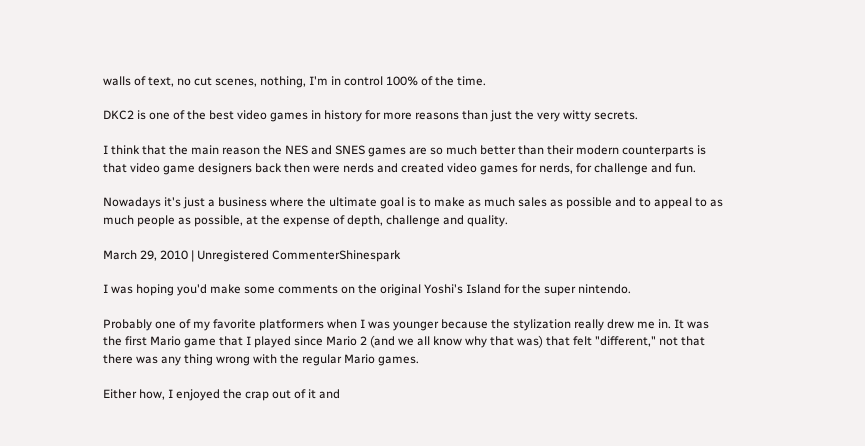walls of text, no cut scenes, nothing, I'm in control 100% of the time.

DKC2 is one of the best video games in history for more reasons than just the very witty secrets.

I think that the main reason the NES and SNES games are so much better than their modern counterparts is that video game designers back then were nerds and created video games for nerds, for challenge and fun.

Nowadays it's just a business where the ultimate goal is to make as much sales as possible and to appeal to as much people as possible, at the expense of depth, challenge and quality.

March 29, 2010 | Unregistered CommenterShinespark

I was hoping you'd make some comments on the original Yoshi's Island for the super nintendo.

Probably one of my favorite platformers when I was younger because the stylization really drew me in. It was the first Mario game that I played since Mario 2 (and we all know why that was) that felt "different," not that there was any thing wrong with the regular Mario games.

Either how, I enjoyed the crap out of it and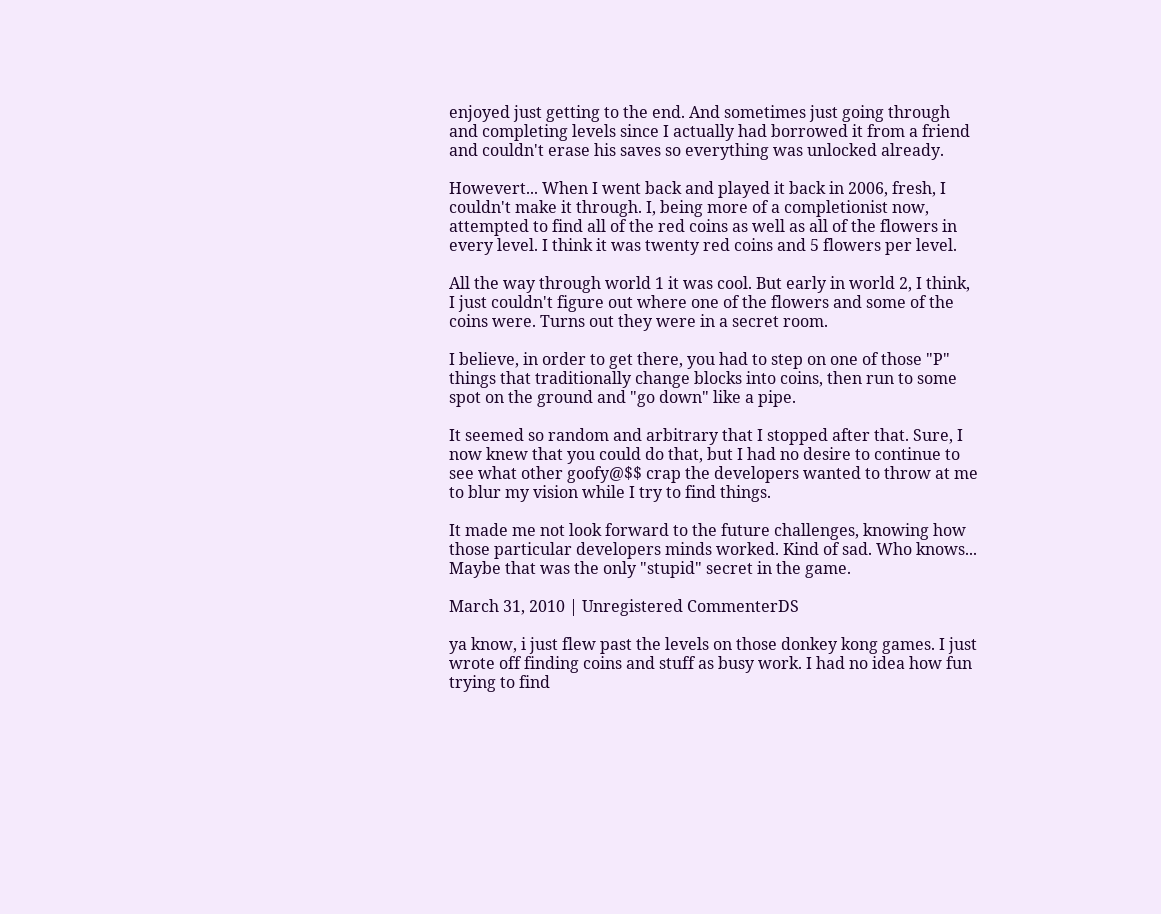enjoyed just getting to the end. And sometimes just going through and completing levels since I actually had borrowed it from a friend and couldn't erase his saves so everything was unlocked already.

Howevert... When I went back and played it back in 2006, fresh, I couldn't make it through. I, being more of a completionist now, attempted to find all of the red coins as well as all of the flowers in every level. I think it was twenty red coins and 5 flowers per level.

All the way through world 1 it was cool. But early in world 2, I think, I just couldn't figure out where one of the flowers and some of the coins were. Turns out they were in a secret room.

I believe, in order to get there, you had to step on one of those "P" things that traditionally change blocks into coins, then run to some spot on the ground and "go down" like a pipe.

It seemed so random and arbitrary that I stopped after that. Sure, I now knew that you could do that, but I had no desire to continue to see what other goofy@$$ crap the developers wanted to throw at me to blur my vision while I try to find things.

It made me not look forward to the future challenges, knowing how those particular developers minds worked. Kind of sad. Who knows... Maybe that was the only "stupid" secret in the game.

March 31, 2010 | Unregistered CommenterDS

ya know, i just flew past the levels on those donkey kong games. I just wrote off finding coins and stuff as busy work. I had no idea how fun trying to find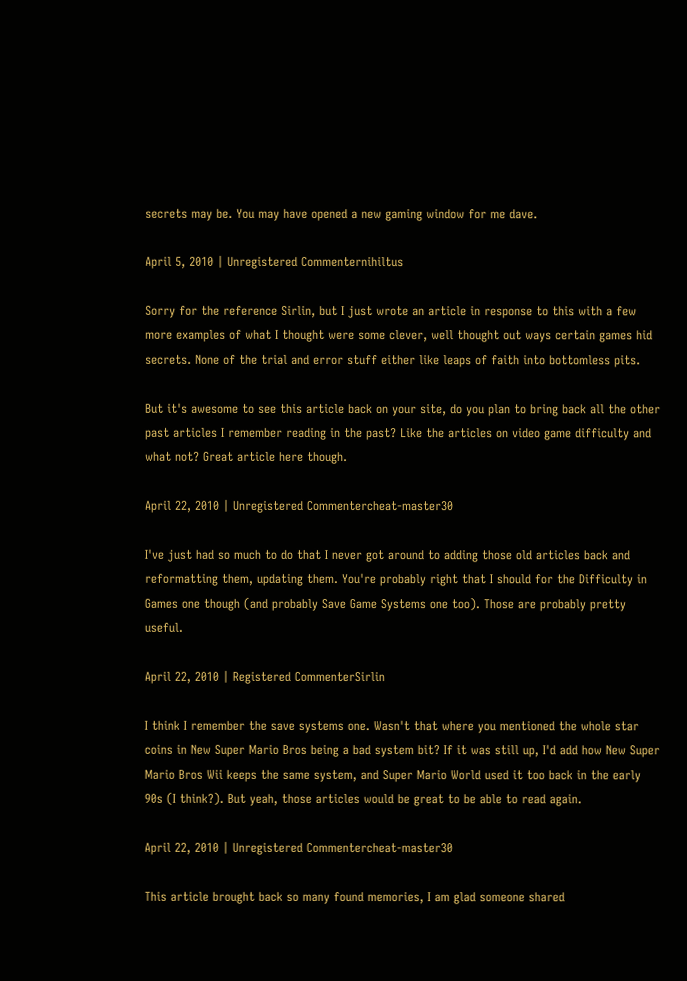secrets may be. You may have opened a new gaming window for me dave.

April 5, 2010 | Unregistered Commenternihiltus

Sorry for the reference Sirlin, but I just wrote an article in response to this with a few more examples of what I thought were some clever, well thought out ways certain games hid secrets. None of the trial and error stuff either like leaps of faith into bottomless pits.

But it's awesome to see this article back on your site, do you plan to bring back all the other past articles I remember reading in the past? Like the articles on video game difficulty and what not? Great article here though.

April 22, 2010 | Unregistered Commentercheat-master30

I've just had so much to do that I never got around to adding those old articles back and reformatting them, updating them. You're probably right that I should for the Difficulty in Games one though (and probably Save Game Systems one too). Those are probably pretty useful.

April 22, 2010 | Registered CommenterSirlin

I think I remember the save systems one. Wasn't that where you mentioned the whole star coins in New Super Mario Bros being a bad system bit? If it was still up, I'd add how New Super Mario Bros Wii keeps the same system, and Super Mario World used it too back in the early 90s (I think?). But yeah, those articles would be great to be able to read again.

April 22, 2010 | Unregistered Commentercheat-master30

This article brought back so many found memories, I am glad someone shared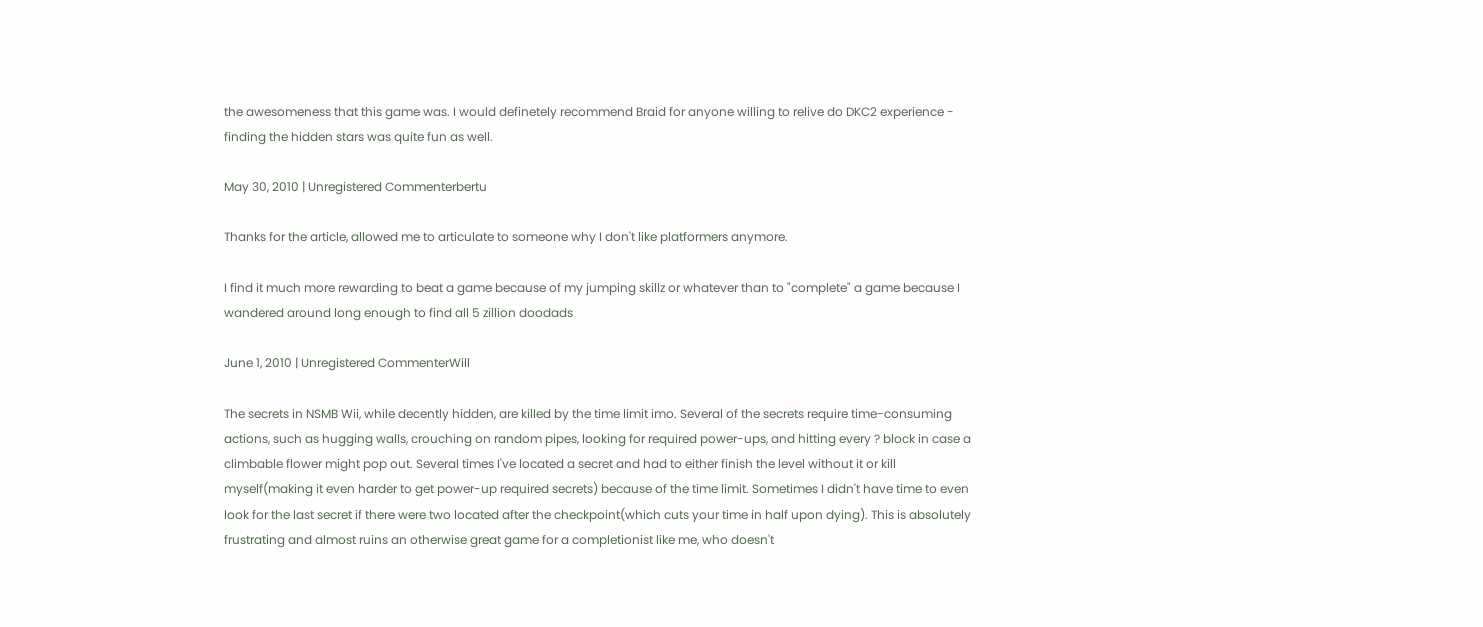the awesomeness that this game was. I would definetely recommend Braid for anyone willing to relive do DKC2 experience - finding the hidden stars was quite fun as well.

May 30, 2010 | Unregistered Commenterbertu

Thanks for the article, allowed me to articulate to someone why I don't like platformers anymore.

I find it much more rewarding to beat a game because of my jumping skillz or whatever than to "complete" a game because I wandered around long enough to find all 5 zillion doodads

June 1, 2010 | Unregistered CommenterWill

The secrets in NSMB Wii, while decently hidden, are killed by the time limit imo. Several of the secrets require time-consuming actions, such as hugging walls, crouching on random pipes, looking for required power-ups, and hitting every ? block in case a climbable flower might pop out. Several times I've located a secret and had to either finish the level without it or kill myself(making it even harder to get power-up required secrets) because of the time limit. Sometimes I didn't have time to even look for the last secret if there were two located after the checkpoint(which cuts your time in half upon dying). This is absolutely frustrating and almost ruins an otherwise great game for a completionist like me, who doesn't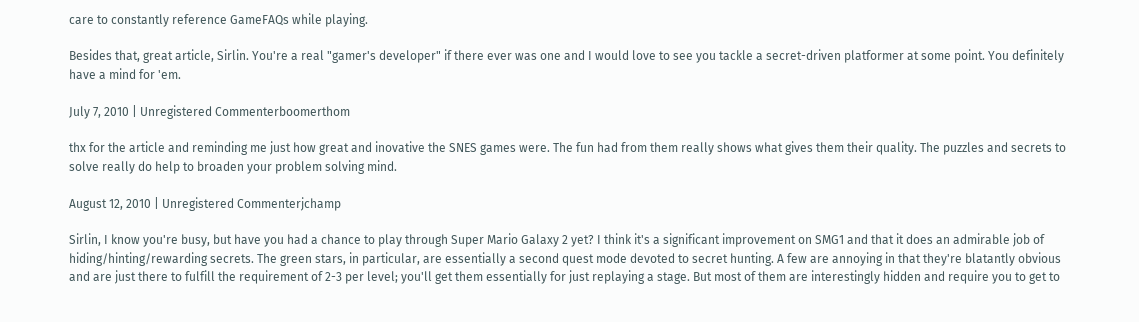care to constantly reference GameFAQs while playing.

Besides that, great article, Sirlin. You're a real "gamer's developer" if there ever was one and I would love to see you tackle a secret-driven platformer at some point. You definitely have a mind for 'em.

July 7, 2010 | Unregistered Commenterboomerthom

thx for the article and reminding me just how great and inovative the SNES games were. The fun had from them really shows what gives them their quality. The puzzles and secrets to solve really do help to broaden your problem solving mind.

August 12, 2010 | Unregistered Commenterjchamp

Sirlin, I know you're busy, but have you had a chance to play through Super Mario Galaxy 2 yet? I think it's a significant improvement on SMG1 and that it does an admirable job of hiding/hinting/rewarding secrets. The green stars, in particular, are essentially a second quest mode devoted to secret hunting. A few are annoying in that they're blatantly obvious and are just there to fulfill the requirement of 2-3 per level; you'll get them essentially for just replaying a stage. But most of them are interestingly hidden and require you to get to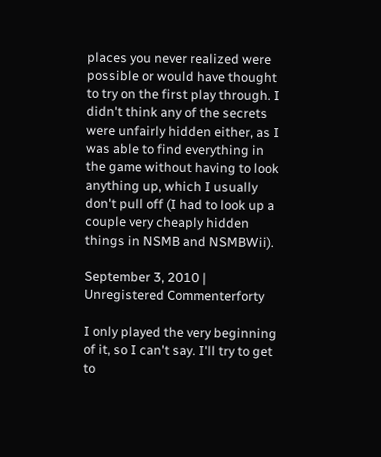places you never realized were possible or would have thought to try on the first play through. I didn't think any of the secrets were unfairly hidden either, as I was able to find everything in the game without having to look anything up, which I usually don't pull off (I had to look up a couple very cheaply hidden things in NSMB and NSMBWii).

September 3, 2010 | Unregistered Commenterforty

I only played the very beginning of it, so I can't say. I'll try to get to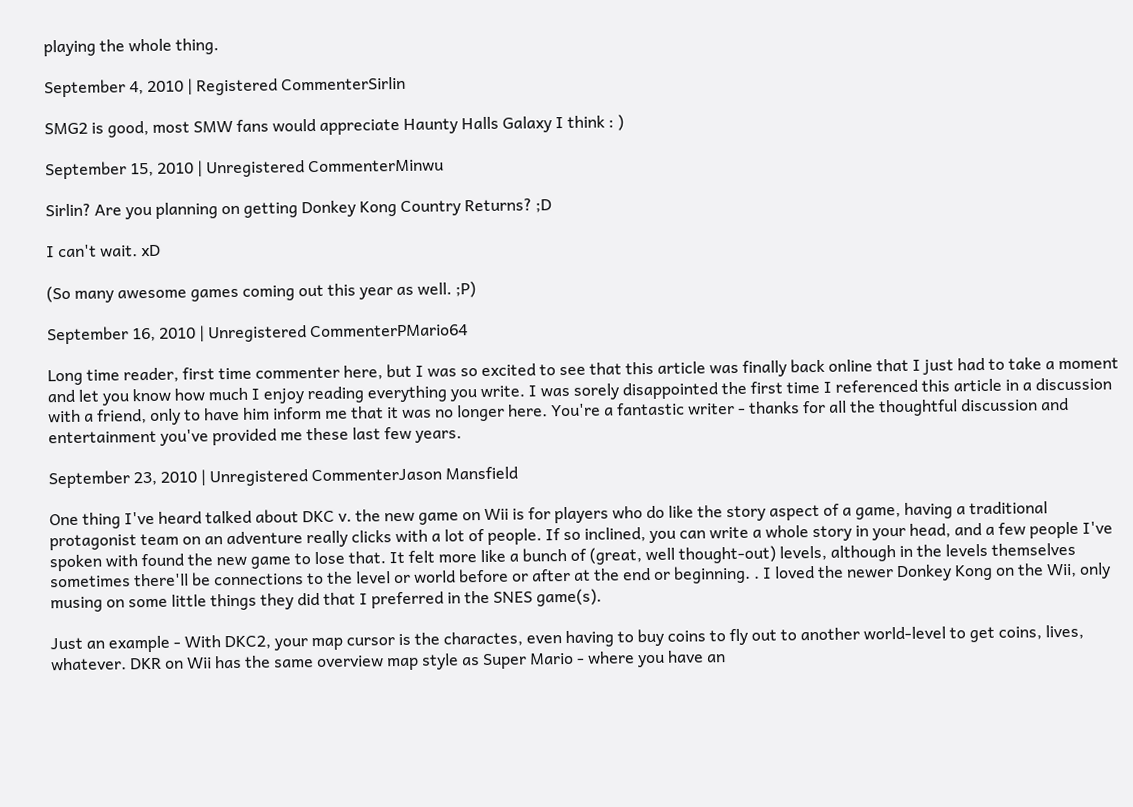playing the whole thing.

September 4, 2010 | Registered CommenterSirlin

SMG2 is good, most SMW fans would appreciate Haunty Halls Galaxy I think : )

September 15, 2010 | Unregistered CommenterMinwu

Sirlin? Are you planning on getting Donkey Kong Country Returns? ;D

I can't wait. xD

(So many awesome games coming out this year as well. ;P)

September 16, 2010 | Unregistered CommenterPMario64

Long time reader, first time commenter here, but I was so excited to see that this article was finally back online that I just had to take a moment and let you know how much I enjoy reading everything you write. I was sorely disappointed the first time I referenced this article in a discussion with a friend, only to have him inform me that it was no longer here. You're a fantastic writer - thanks for all the thoughtful discussion and entertainment you've provided me these last few years.

September 23, 2010 | Unregistered CommenterJason Mansfield

One thing I've heard talked about DKC v. the new game on Wii is for players who do like the story aspect of a game, having a traditional protagonist team on an adventure really clicks with a lot of people. If so inclined, you can write a whole story in your head, and a few people I've spoken with found the new game to lose that. It felt more like a bunch of (great, well thought-out) levels, although in the levels themselves sometimes there'll be connections to the level or world before or after at the end or beginning. . I loved the newer Donkey Kong on the Wii, only musing on some little things they did that I preferred in the SNES game(s).

Just an example - With DKC2, your map cursor is the charactes, even having to buy coins to fly out to another world-level to get coins, lives, whatever. DKR on Wii has the same overview map style as Super Mario - where you have an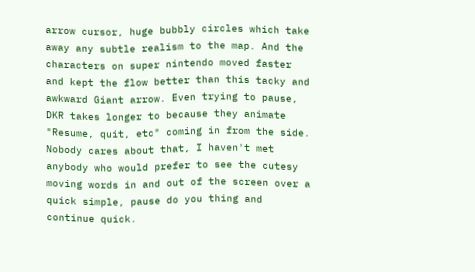arrow cursor, huge bubbly circles which take away any subtle realism to the map. And the characters on super nintendo moved faster and kept the flow better than this tacky and awkward Giant arrow. Even trying to pause, DKR takes longer to because they animate "Resume, quit, etc" coming in from the side. Nobody cares about that, I haven't met anybody who would prefer to see the cutesy moving words in and out of the screen over a quick simple, pause do you thing and continue quick.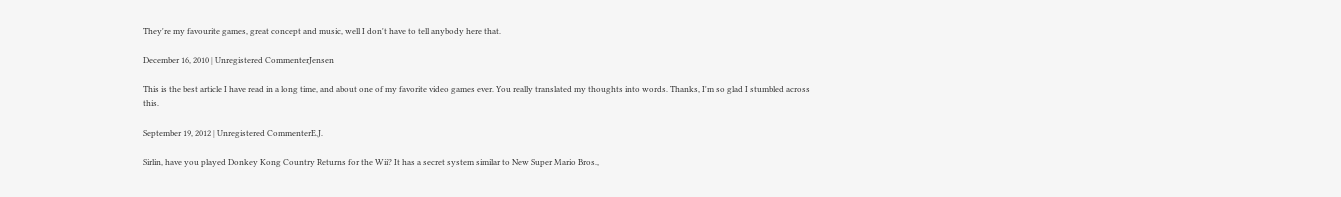They're my favourite games, great concept and music, well I don't have to tell anybody here that.

December 16, 2010 | Unregistered CommenterJensen

This is the best article I have read in a long time, and about one of my favorite video games ever. You really translated my thoughts into words. Thanks, I'm so glad I stumbled across this.

September 19, 2012 | Unregistered CommenterE.J.

Sirlin, have you played Donkey Kong Country Returns for the Wii? It has a secret system similar to New Super Mario Bros.,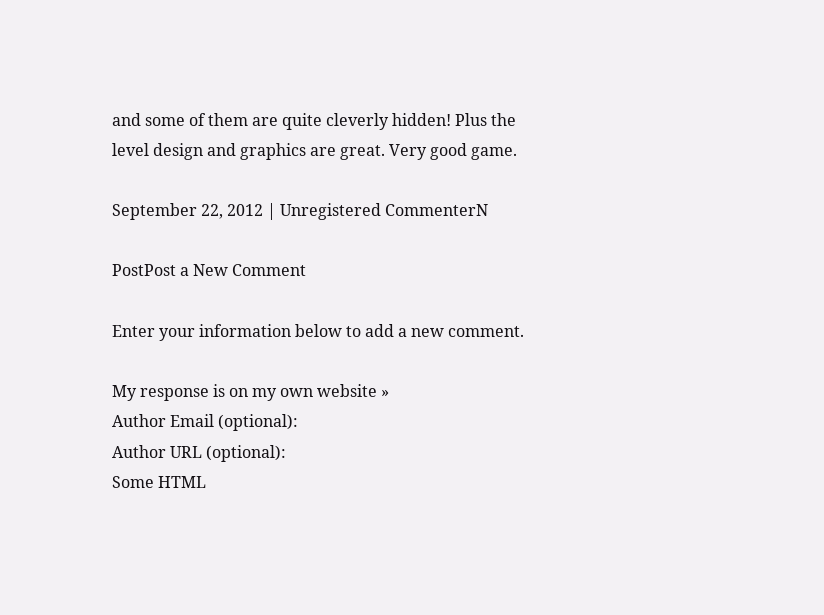and some of them are quite cleverly hidden! Plus the level design and graphics are great. Very good game.

September 22, 2012 | Unregistered CommenterN

PostPost a New Comment

Enter your information below to add a new comment.

My response is on my own website »
Author Email (optional):
Author URL (optional):
Some HTML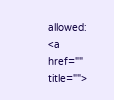allowed: <a href="" title="">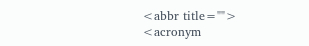<abbr title=""> <acronym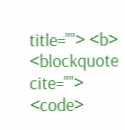title=""> <b> <blockquote cite=""> <code>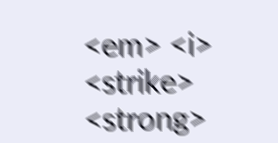<em> <i> <strike> <strong>